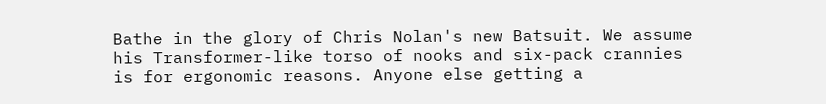Bathe in the glory of Chris Nolan's new Batsuit. We assume his Transformer-like torso of nooks and six-pack crannies is for ergonomic reasons. Anyone else getting a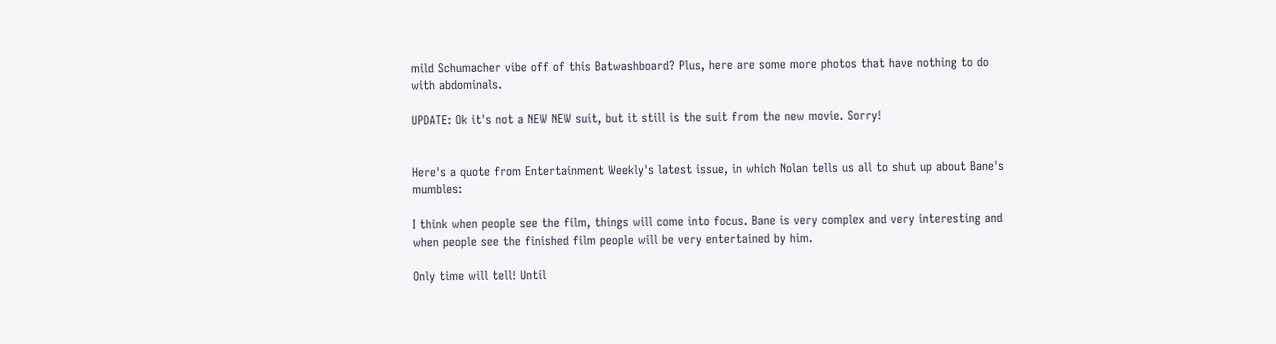mild Schumacher vibe off of this Batwashboard? Plus, here are some more photos that have nothing to do with abdominals.

UPDATE: Ok it's not a NEW NEW suit, but it still is the suit from the new movie. Sorry!


Here's a quote from Entertainment Weekly's latest issue, in which Nolan tells us all to shut up about Bane's mumbles:

I think when people see the film, things will come into focus. Bane is very complex and very interesting and when people see the finished film people will be very entertained by him.

Only time will tell! Until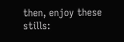then, enjoy these stills: